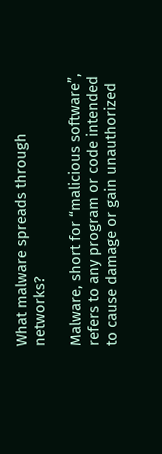What malware spreads through networks?

Malware, short for “malicious software”, refers to any program or code intended to cause damage or gain unauthorized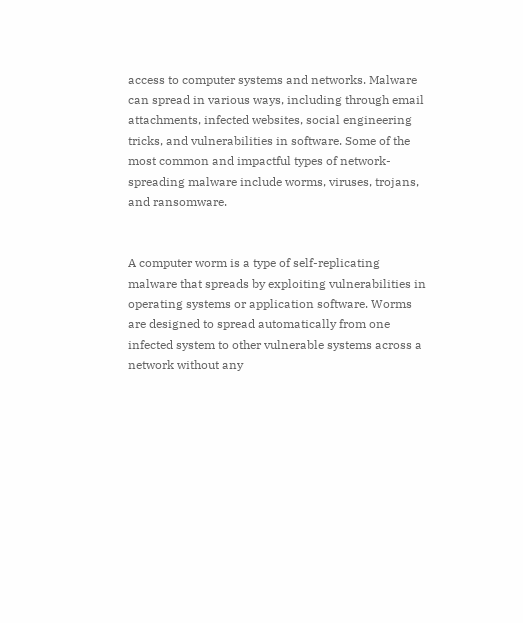access to computer systems and networks. Malware can spread in various ways, including through email attachments, infected websites, social engineering tricks, and vulnerabilities in software. Some of the most common and impactful types of network-spreading malware include worms, viruses, trojans, and ransomware.


A computer worm is a type of self-replicating malware that spreads by exploiting vulnerabilities in operating systems or application software. Worms are designed to spread automatically from one infected system to other vulnerable systems across a network without any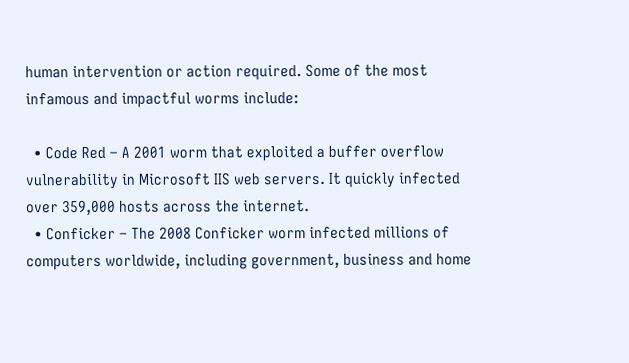human intervention or action required. Some of the most infamous and impactful worms include:

  • Code Red – A 2001 worm that exploited a buffer overflow vulnerability in Microsoft IIS web servers. It quickly infected over 359,000 hosts across the internet.
  • Conficker – The 2008 Conficker worm infected millions of computers worldwide, including government, business and home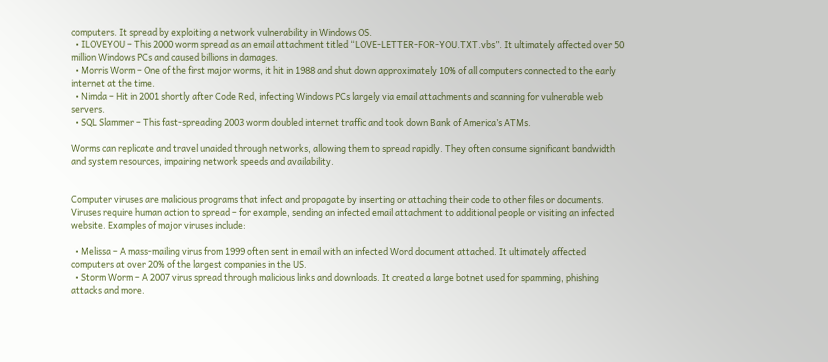computers. It spread by exploiting a network vulnerability in Windows OS.
  • ILOVEYOU – This 2000 worm spread as an email attachment titled “LOVE-LETTER-FOR-YOU.TXT.vbs”. It ultimately affected over 50 million Windows PCs and caused billions in damages.
  • Morris Worm – One of the first major worms, it hit in 1988 and shut down approximately 10% of all computers connected to the early internet at the time.
  • Nimda – Hit in 2001 shortly after Code Red, infecting Windows PCs largely via email attachments and scanning for vulnerable web servers.
  • SQL Slammer – This fast-spreading 2003 worm doubled internet traffic and took down Bank of America’s ATMs.

Worms can replicate and travel unaided through networks, allowing them to spread rapidly. They often consume significant bandwidth and system resources, impairing network speeds and availability.


Computer viruses are malicious programs that infect and propagate by inserting or attaching their code to other files or documents. Viruses require human action to spread – for example, sending an infected email attachment to additional people or visiting an infected website. Examples of major viruses include:

  • Melissa – A mass-mailing virus from 1999 often sent in email with an infected Word document attached. It ultimately affected computers at over 20% of the largest companies in the US.
  • Storm Worm – A 2007 virus spread through malicious links and downloads. It created a large botnet used for spamming, phishing attacks and more.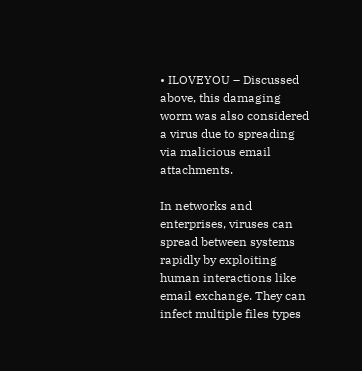• ILOVEYOU – Discussed above, this damaging worm was also considered a virus due to spreading via malicious email attachments.

In networks and enterprises, viruses can spread between systems rapidly by exploiting human interactions like email exchange. They can infect multiple files types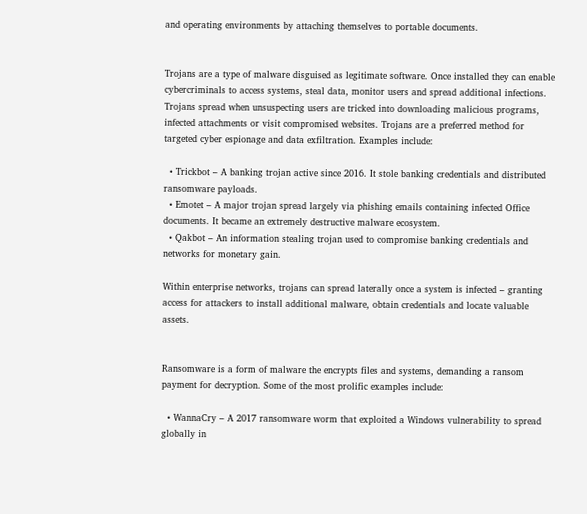and operating environments by attaching themselves to portable documents.


Trojans are a type of malware disguised as legitimate software. Once installed they can enable cybercriminals to access systems, steal data, monitor users and spread additional infections. Trojans spread when unsuspecting users are tricked into downloading malicious programs, infected attachments or visit compromised websites. Trojans are a preferred method for targeted cyber espionage and data exfiltration. Examples include:

  • Trickbot – A banking trojan active since 2016. It stole banking credentials and distributed ransomware payloads.
  • Emotet – A major trojan spread largely via phishing emails containing infected Office documents. It became an extremely destructive malware ecosystem.
  • Qakbot – An information stealing trojan used to compromise banking credentials and networks for monetary gain.

Within enterprise networks, trojans can spread laterally once a system is infected – granting access for attackers to install additional malware, obtain credentials and locate valuable assets.


Ransomware is a form of malware the encrypts files and systems, demanding a ransom payment for decryption. Some of the most prolific examples include:

  • WannaCry – A 2017 ransomware worm that exploited a Windows vulnerability to spread globally in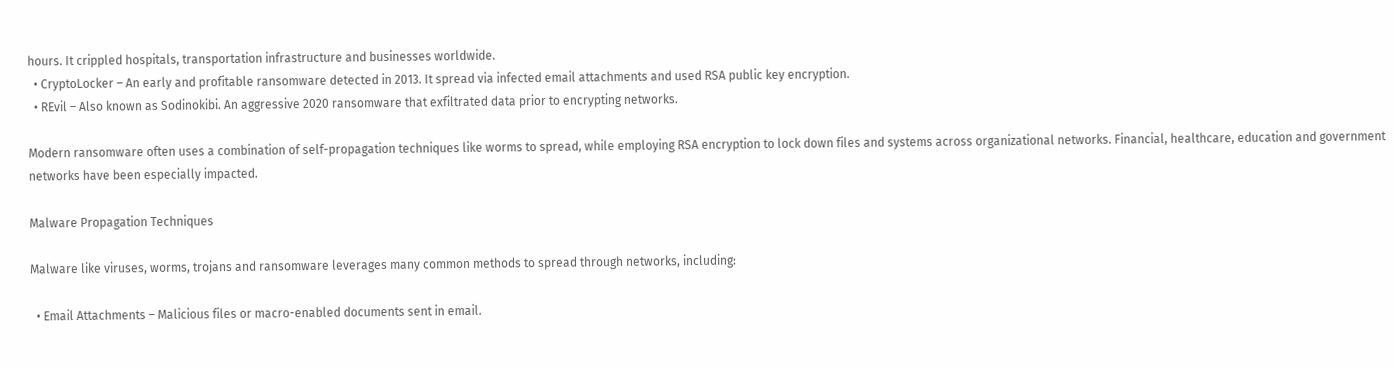hours. It crippled hospitals, transportation infrastructure and businesses worldwide.
  • CryptoLocker – An early and profitable ransomware detected in 2013. It spread via infected email attachments and used RSA public key encryption.
  • REvil – Also known as Sodinokibi. An aggressive 2020 ransomware that exfiltrated data prior to encrypting networks.

Modern ransomware often uses a combination of self-propagation techniques like worms to spread, while employing RSA encryption to lock down files and systems across organizational networks. Financial, healthcare, education and government networks have been especially impacted.

Malware Propagation Techniques

Malware like viruses, worms, trojans and ransomware leverages many common methods to spread through networks, including:

  • Email Attachments – Malicious files or macro-enabled documents sent in email.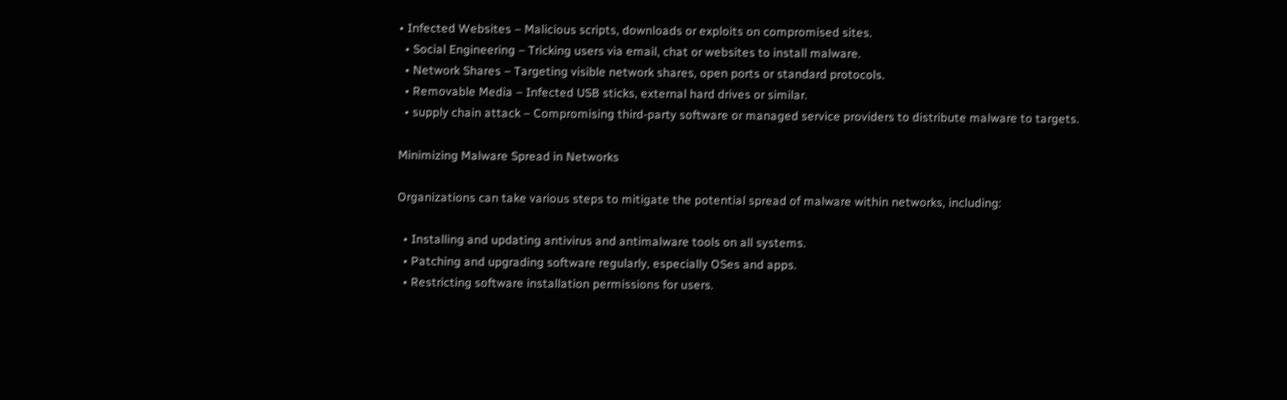• Infected Websites – Malicious scripts, downloads or exploits on compromised sites.
  • Social Engineering – Tricking users via email, chat or websites to install malware.
  • Network Shares – Targeting visible network shares, open ports or standard protocols.
  • Removable Media – Infected USB sticks, external hard drives or similar.
  • supply chain attack – Compromising third-party software or managed service providers to distribute malware to targets.

Minimizing Malware Spread in Networks

Organizations can take various steps to mitigate the potential spread of malware within networks, including:

  • Installing and updating antivirus and antimalware tools on all systems.
  • Patching and upgrading software regularly, especially OSes and apps.
  • Restricting software installation permissions for users.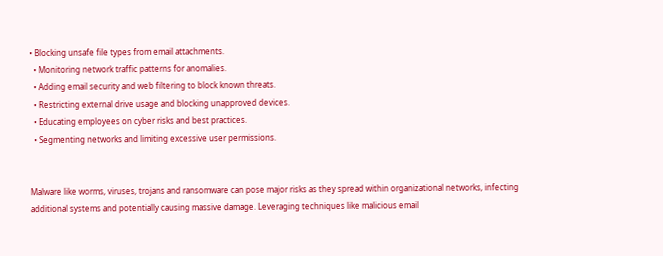• Blocking unsafe file types from email attachments.
  • Monitoring network traffic patterns for anomalies.
  • Adding email security and web filtering to block known threats.
  • Restricting external drive usage and blocking unapproved devices.
  • Educating employees on cyber risks and best practices.
  • Segmenting networks and limiting excessive user permissions.


Malware like worms, viruses, trojans and ransomware can pose major risks as they spread within organizational networks, infecting additional systems and potentially causing massive damage. Leveraging techniques like malicious email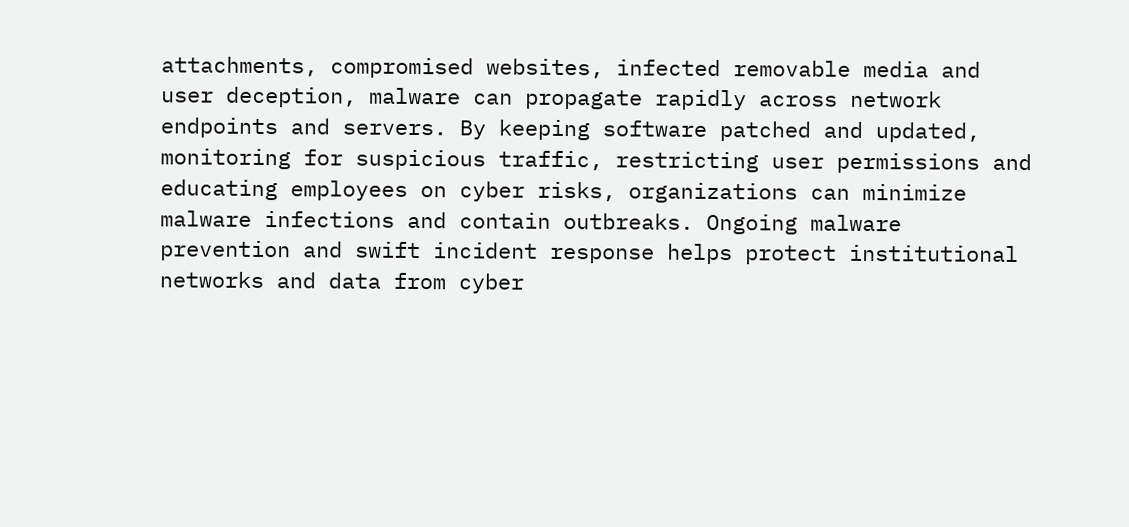attachments, compromised websites, infected removable media and user deception, malware can propagate rapidly across network endpoints and servers. By keeping software patched and updated, monitoring for suspicious traffic, restricting user permissions and educating employees on cyber risks, organizations can minimize malware infections and contain outbreaks. Ongoing malware prevention and swift incident response helps protect institutional networks and data from cyber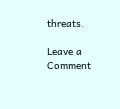threats.

Leave a Comment